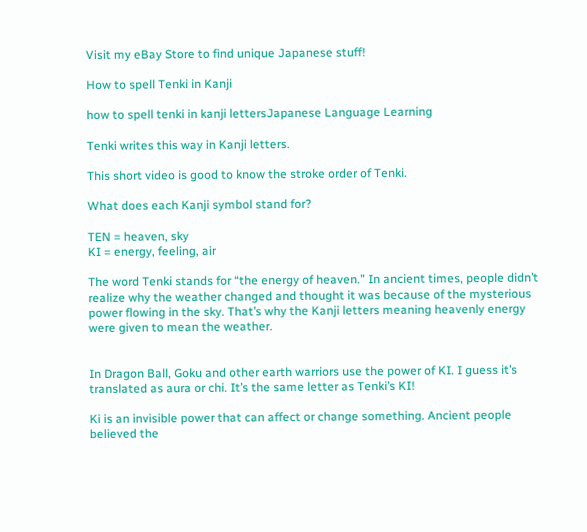Visit my eBay Store to find unique Japanese stuff!

How to spell Tenki in Kanji

how to spell tenki in kanji lettersJapanese Language Learning

Tenki writes this way in Kanji letters.

This short video is good to know the stroke order of Tenki.

What does each Kanji symbol stand for?

TEN = heaven, sky
KI = energy, feeling, air

The word Tenki stands for “the energy of heaven.” In ancient times, people didn’t realize why the weather changed and thought it was because of the mysterious power flowing in the sky. That’s why the Kanji letters meaning heavenly energy were given to mean the weather.


In Dragon Ball, Goku and other earth warriors use the power of KI. I guess it’s translated as aura or chi. It’s the same letter as Tenki’s KI!

Ki is an invisible power that can affect or change something. Ancient people believed the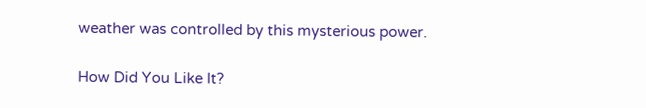weather was controlled by this mysterious power.

How Did You Like It?